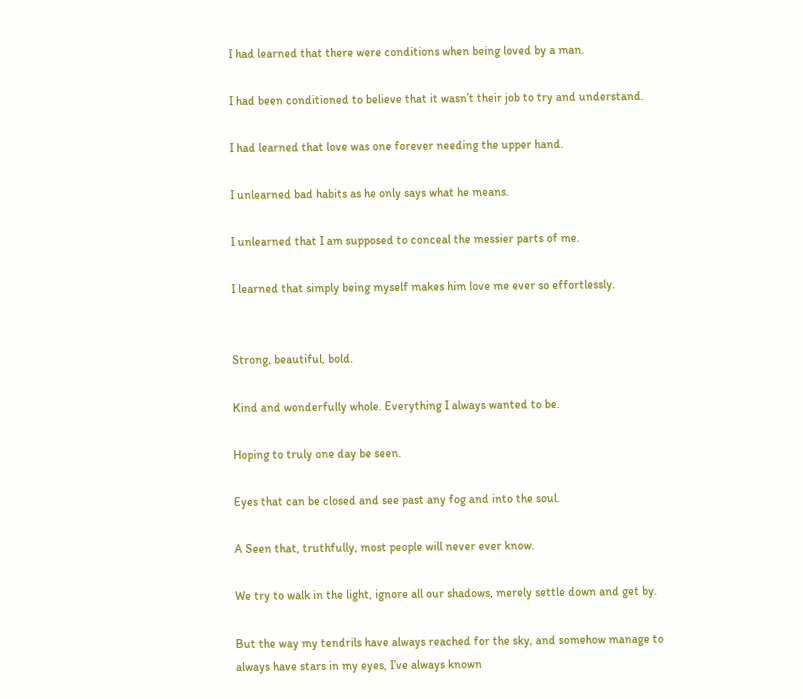I had learned that there were conditions when being loved by a man.

I had been conditioned to believe that it wasn’t their job to try and understand.

I had learned that love was one forever needing the upper hand.

I unlearned bad habits as he only says what he means.

I unlearned that I am supposed to conceal the messier parts of me.

I learned that simply being myself makes him love me ever so effortlessly.


Strong, beautiful, bold.

Kind and wonderfully whole. Everything I always wanted to be.

Hoping to truly one day be seen.

Eyes that can be closed and see past any fog and into the soul.

A Seen that, truthfully, most people will never ever know.

We try to walk in the light, ignore all our shadows, merely settle down and get by.

But the way my tendrils have always reached for the sky, and somehow manage to always have stars in my eyes, I’ve always known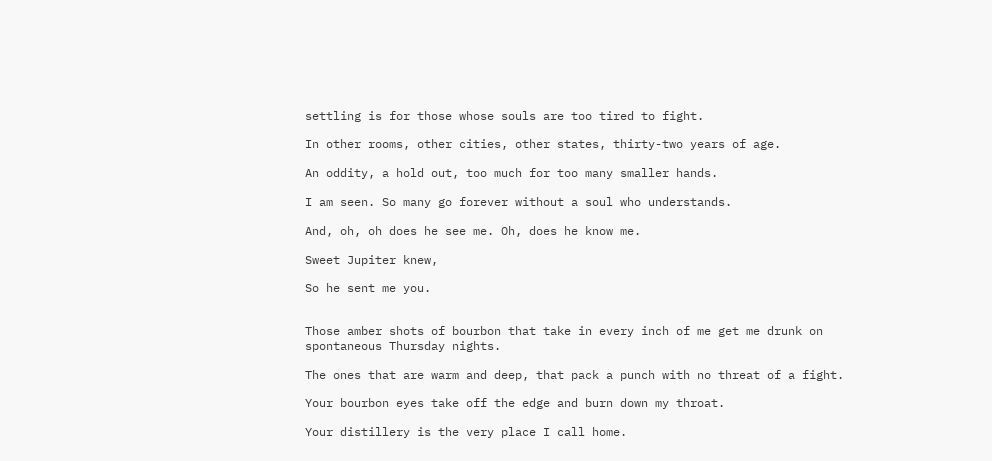settling is for those whose souls are too tired to fight.

In other rooms, other cities, other states, thirty-two years of age.

An oddity, a hold out, too much for too many smaller hands.

I am seen. So many go forever without a soul who understands.

And, oh, oh does he see me. Oh, does he know me.

Sweet Jupiter knew,

So he sent me you.


Those amber shots of bourbon that take in every inch of me get me drunk on spontaneous Thursday nights.

The ones that are warm and deep, that pack a punch with no threat of a fight.

Your bourbon eyes take off the edge and burn down my throat.

Your distillery is the very place I call home.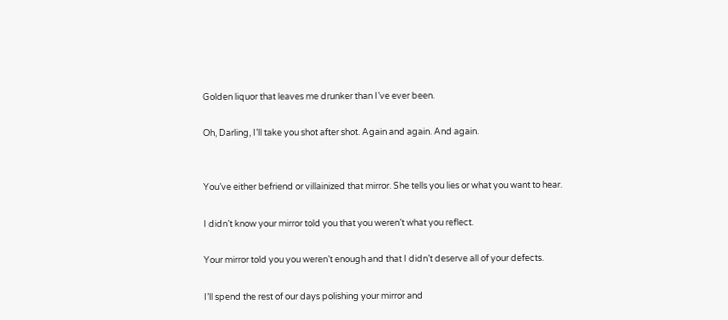Golden liquor that leaves me drunker than I’ve ever been.

Oh, Darling, I’ll take you shot after shot. Again and again. And again.


You’ve either befriend or villainized that mirror. She tells you lies or what you want to hear.

I didn’t know your mirror told you that you weren’t what you reflect.

Your mirror told you you weren’t enough and that I didn’t deserve all of your defects.

I’ll spend the rest of our days polishing your mirror and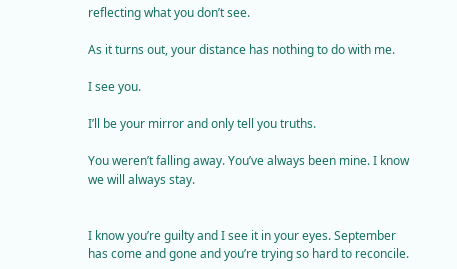reflecting what you don’t see.

As it turns out, your distance has nothing to do with me.

I see you.

I’ll be your mirror and only tell you truths.

You weren’t falling away. You’ve always been mine. I know we will always stay.


I know you’re guilty and I see it in your eyes. September has come and gone and you’re trying so hard to reconcile.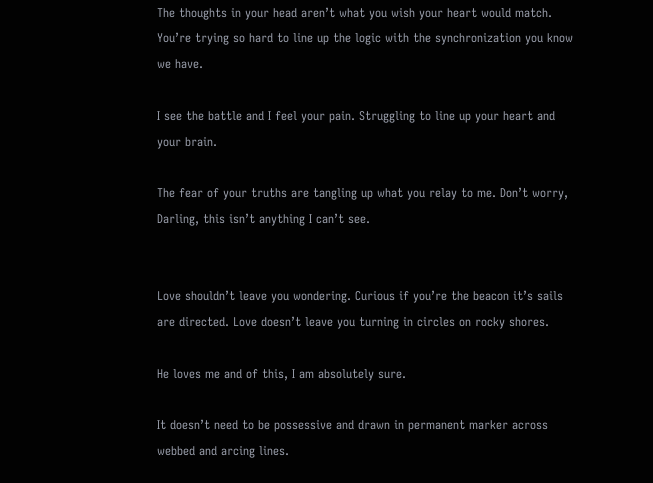The thoughts in your head aren’t what you wish your heart would match. You’re trying so hard to line up the logic with the synchronization you know we have.

I see the battle and I feel your pain. Struggling to line up your heart and your brain.

The fear of your truths are tangling up what you relay to me. Don’t worry, Darling, this isn’t anything I can’t see.


Love shouldn’t leave you wondering. Curious if you’re the beacon it’s sails are directed. Love doesn’t leave you turning in circles on rocky shores.

He loves me and of this, I am absolutely sure.

It doesn’t need to be possessive and drawn in permanent marker across webbed and arcing lines.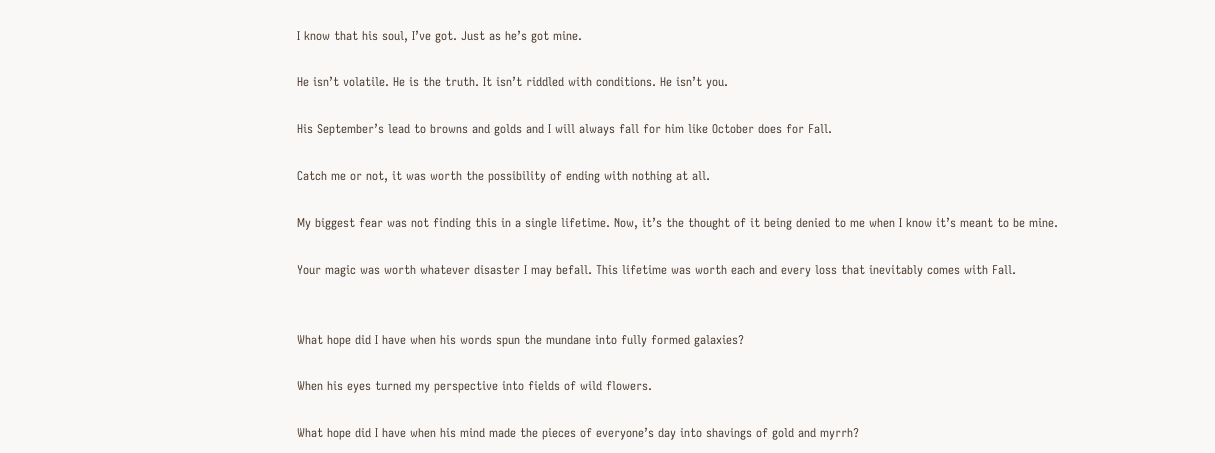I know that his soul, I’ve got. Just as he’s got mine.

He isn’t volatile. He is the truth. It isn’t riddled with conditions. He isn’t you.

His September’s lead to browns and golds and I will always fall for him like October does for Fall.

Catch me or not, it was worth the possibility of ending with nothing at all.

My biggest fear was not finding this in a single lifetime. Now, it’s the thought of it being denied to me when I know it’s meant to be mine.

Your magic was worth whatever disaster I may befall. This lifetime was worth each and every loss that inevitably comes with Fall.


What hope did I have when his words spun the mundane into fully formed galaxies?

When his eyes turned my perspective into fields of wild flowers.

What hope did I have when his mind made the pieces of everyone’s day into shavings of gold and myrrh?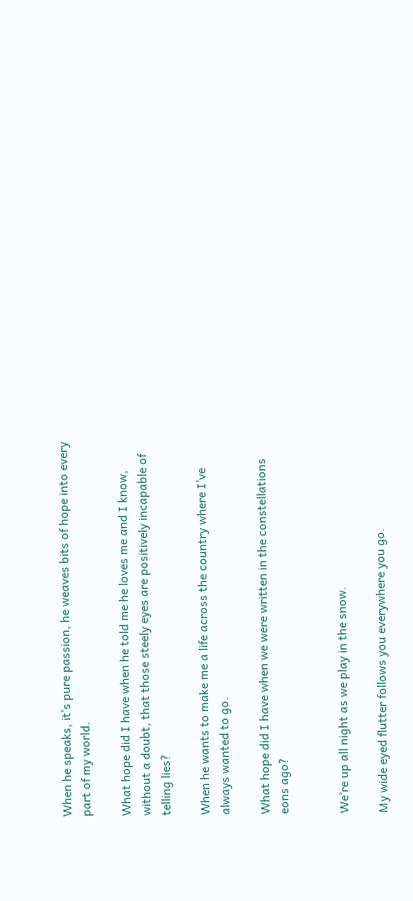When he speaks, it’s pure passion, he weaves bits of hope into every part of my world.

What hope did I have when he told me he loves me and I know, without a doubt, that those steely eyes are positively incapable of telling lies?

When he wants to make me a life across the country where I’ve always wanted to go.

What hope did I have when we were written in the constellations eons ago?


We’re up all night as we play in the snow.

My wide eyed flutter follows you everywhere you go.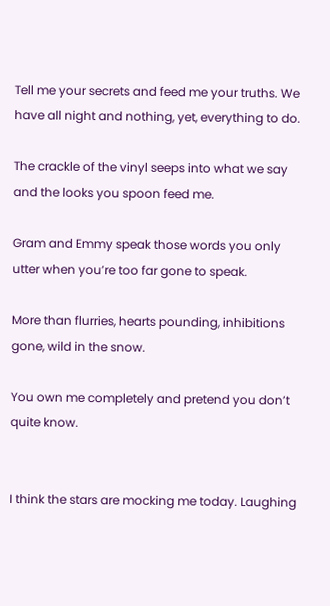Tell me your secrets and feed me your truths. We have all night and nothing, yet, everything to do.

The crackle of the vinyl seeps into what we say and the looks you spoon feed me.

Gram and Emmy speak those words you only utter when you’re too far gone to speak.

More than flurries, hearts pounding, inhibitions gone, wild in the snow.

You own me completely and pretend you don’t quite know.


I think the stars are mocking me today. Laughing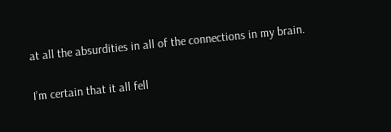at all the absurdities in all of the connections in my brain.

I’m certain that it all fell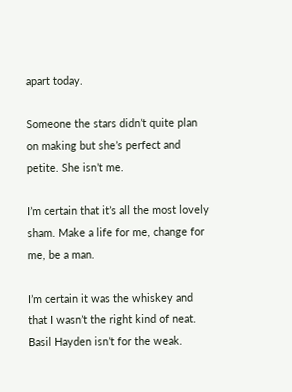apart today.

Someone the stars didn’t quite plan on making but she’s perfect and petite. She isn’t me.

I’m certain that it’s all the most lovely sham. Make a life for me, change for me, be a man.

I’m certain it was the whiskey and that I wasn’t the right kind of neat. Basil Hayden isn’t for the weak.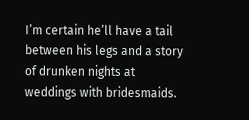I’m certain he’ll have a tail between his legs and a story of drunken nights at weddings with bridesmaids.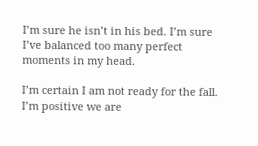I’m sure he isn’t in his bed. I’m sure I’ve balanced too many perfect moments in my head.

I’m certain I am not ready for the fall. I’m positive we are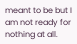meant to be but I am not ready for nothing at all.